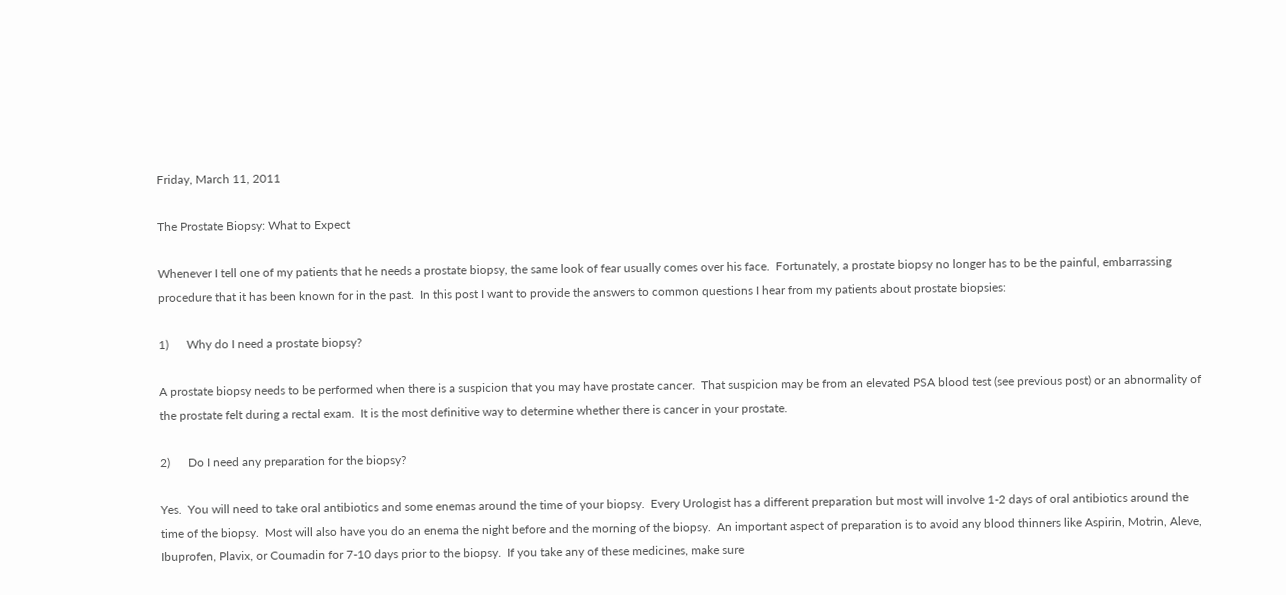Friday, March 11, 2011

The Prostate Biopsy: What to Expect

Whenever I tell one of my patients that he needs a prostate biopsy, the same look of fear usually comes over his face.  Fortunately, a prostate biopsy no longer has to be the painful, embarrassing procedure that it has been known for in the past.  In this post I want to provide the answers to common questions I hear from my patients about prostate biopsies:

1)      Why do I need a prostate biopsy?

A prostate biopsy needs to be performed when there is a suspicion that you may have prostate cancer.  That suspicion may be from an elevated PSA blood test (see previous post) or an abnormality of the prostate felt during a rectal exam.  It is the most definitive way to determine whether there is cancer in your prostate.

2)      Do I need any preparation for the biopsy?

Yes.  You will need to take oral antibiotics and some enemas around the time of your biopsy.  Every Urologist has a different preparation but most will involve 1-2 days of oral antibiotics around the time of the biopsy.  Most will also have you do an enema the night before and the morning of the biopsy.  An important aspect of preparation is to avoid any blood thinners like Aspirin, Motrin, Aleve, Ibuprofen, Plavix, or Coumadin for 7-10 days prior to the biopsy.  If you take any of these medicines, make sure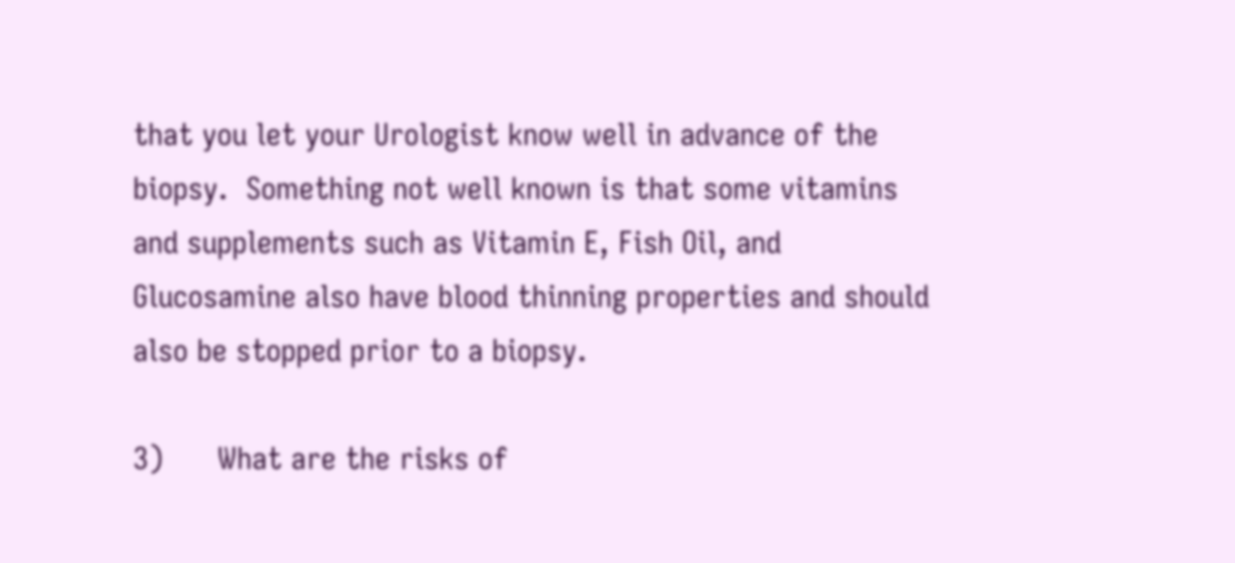that you let your Urologist know well in advance of the biopsy.  Something not well known is that some vitamins and supplements such as Vitamin E, Fish Oil, and Glucosamine also have blood thinning properties and should also be stopped prior to a biopsy.

3)      What are the risks of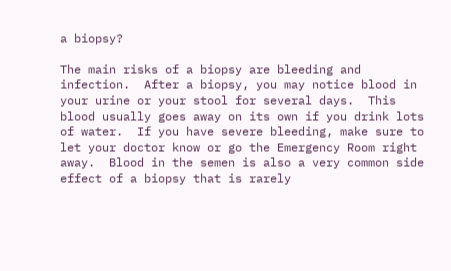a biopsy?

The main risks of a biopsy are bleeding and infection.  After a biopsy, you may notice blood in your urine or your stool for several days.  This blood usually goes away on its own if you drink lots of water.  If you have severe bleeding, make sure to let your doctor know or go the Emergency Room right away.  Blood in the semen is also a very common side effect of a biopsy that is rarely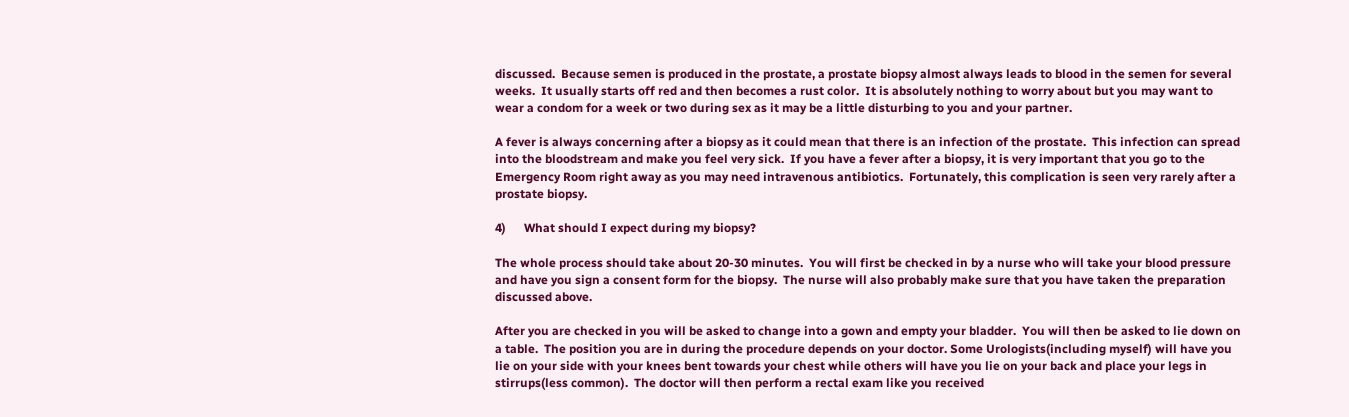discussed.  Because semen is produced in the prostate, a prostate biopsy almost always leads to blood in the semen for several weeks.  It usually starts off red and then becomes a rust color.  It is absolutely nothing to worry about but you may want to wear a condom for a week or two during sex as it may be a little disturbing to you and your partner.

A fever is always concerning after a biopsy as it could mean that there is an infection of the prostate.  This infection can spread into the bloodstream and make you feel very sick.  If you have a fever after a biopsy, it is very important that you go to the Emergency Room right away as you may need intravenous antibiotics.  Fortunately, this complication is seen very rarely after a prostate biopsy.

4)      What should I expect during my biopsy?

The whole process should take about 20-30 minutes.  You will first be checked in by a nurse who will take your blood pressure and have you sign a consent form for the biopsy.  The nurse will also probably make sure that you have taken the preparation discussed above.

After you are checked in you will be asked to change into a gown and empty your bladder.  You will then be asked to lie down on a table.  The position you are in during the procedure depends on your doctor. Some Urologists(including myself) will have you lie on your side with your knees bent towards your chest while others will have you lie on your back and place your legs in stirrups(less common).  The doctor will then perform a rectal exam like you received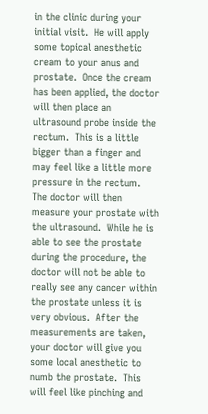in the clinic during your initial visit.  He will apply some topical anesthetic cream to your anus and prostate.  Once the cream has been applied, the doctor will then place an ultrasound probe inside the rectum.  This is a little bigger than a finger and may feel like a little more pressure in the rectum.  The doctor will then measure your prostate with the ultrasound.  While he is able to see the prostate during the procedure, the doctor will not be able to really see any cancer within the prostate unless it is very obvious.  After the measurements are taken, your doctor will give you some local anesthetic to numb the prostate.  This will feel like pinching and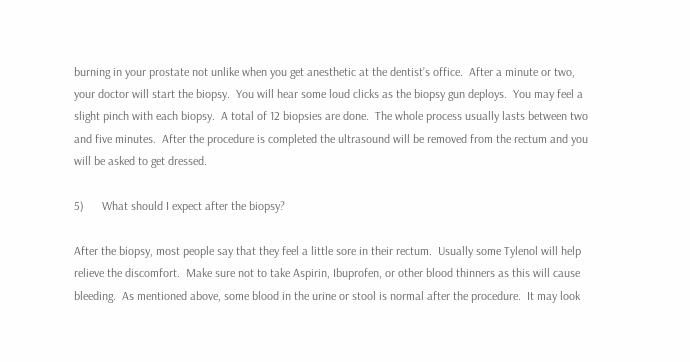burning in your prostate not unlike when you get anesthetic at the dentist’s office.  After a minute or two, your doctor will start the biopsy.  You will hear some loud clicks as the biopsy gun deploys.  You may feel a slight pinch with each biopsy.  A total of 12 biopsies are done.  The whole process usually lasts between two and five minutes.  After the procedure is completed the ultrasound will be removed from the rectum and you will be asked to get dressed.

5)      What should I expect after the biopsy?

After the biopsy, most people say that they feel a little sore in their rectum.  Usually some Tylenol will help relieve the discomfort.  Make sure not to take Aspirin, Ibuprofen, or other blood thinners as this will cause bleeding.  As mentioned above, some blood in the urine or stool is normal after the procedure.  It may look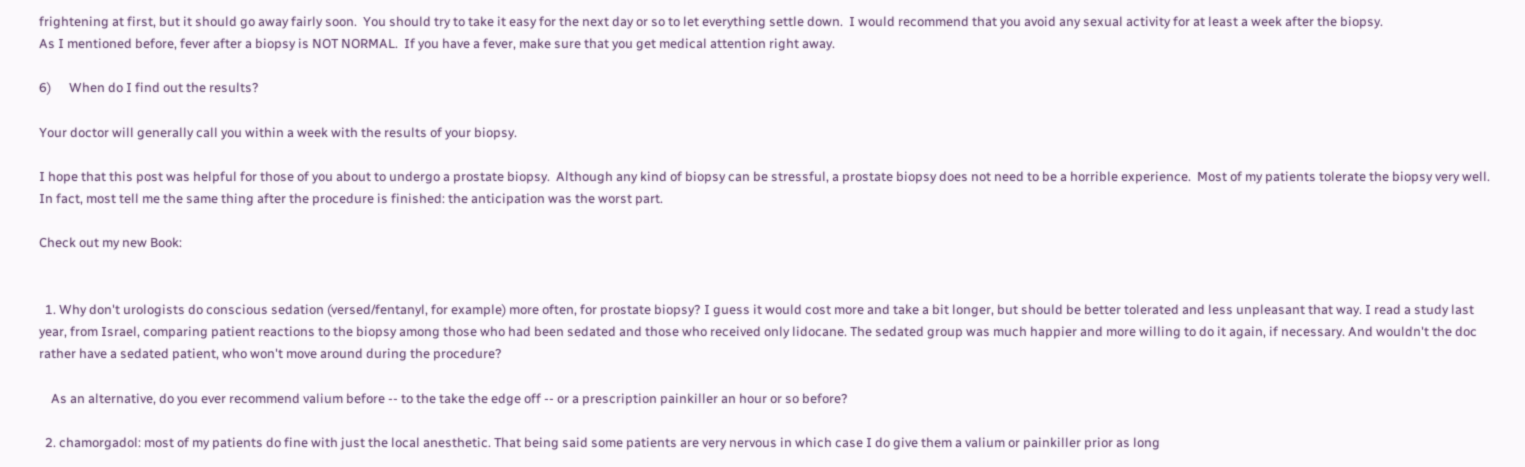frightening at first, but it should go away fairly soon.  You should try to take it easy for the next day or so to let everything settle down.  I would recommend that you avoid any sexual activity for at least a week after the biopsy.
As I mentioned before, fever after a biopsy is NOT NORMAL.  If you have a fever, make sure that you get medical attention right away.

6)      When do I find out the results?

Your doctor will generally call you within a week with the results of your biopsy.

I hope that this post was helpful for those of you about to undergo a prostate biopsy.  Although any kind of biopsy can be stressful, a prostate biopsy does not need to be a horrible experience.  Most of my patients tolerate the biopsy very well.  In fact, most tell me the same thing after the procedure is finished: the anticipation was the worst part.

Check out my new Book:


  1. Why don't urologists do conscious sedation (versed/fentanyl, for example) more often, for prostate biopsy? I guess it would cost more and take a bit longer, but should be better tolerated and less unpleasant that way. I read a study last year, from Israel, comparing patient reactions to the biopsy among those who had been sedated and those who received only lidocane. The sedated group was much happier and more willing to do it again, if necessary. And wouldn't the doc rather have a sedated patient, who won't move around during the procedure?

    As an alternative, do you ever recommend valium before -- to the take the edge off -- or a prescription painkiller an hour or so before?

  2. chamorgadol: most of my patients do fine with just the local anesthetic. That being said some patients are very nervous in which case I do give them a valium or painkiller prior as long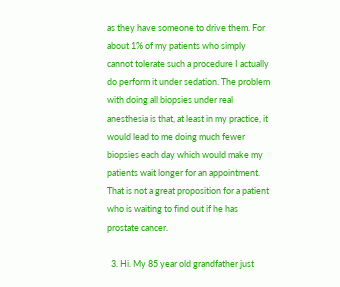as they have someone to drive them. For about 1% of my patients who simply cannot tolerate such a procedure I actually do perform it under sedation. The problem with doing all biopsies under real anesthesia is that, at least in my practice, it would lead to me doing much fewer biopsies each day which would make my patients wait longer for an appointment. That is not a great proposition for a patient who is waiting to find out if he has prostate cancer.

  3. Hi. My 85 year old grandfather just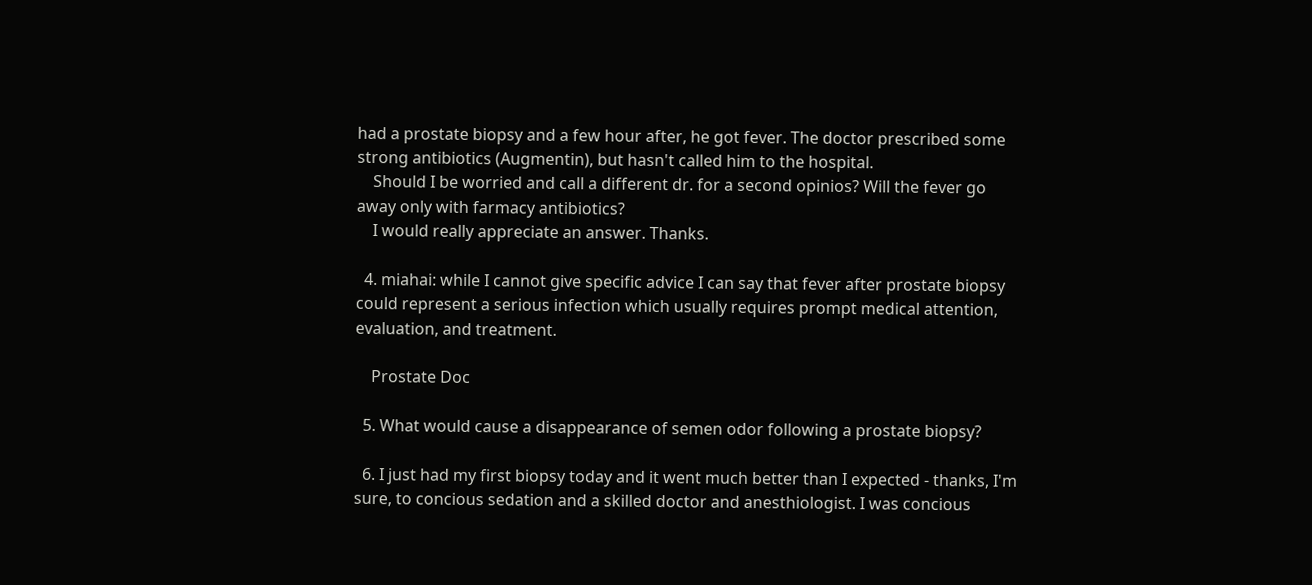had a prostate biopsy and a few hour after, he got fever. The doctor prescribed some strong antibiotics (Augmentin), but hasn't called him to the hospital.
    Should I be worried and call a different dr. for a second opinios? Will the fever go away only with farmacy antibiotics?
    I would really appreciate an answer. Thanks.

  4. miahai: while I cannot give specific advice I can say that fever after prostate biopsy could represent a serious infection which usually requires prompt medical attention, evaluation, and treatment.

    Prostate Doc

  5. What would cause a disappearance of semen odor following a prostate biopsy?

  6. I just had my first biopsy today and it went much better than I expected - thanks, I'm sure, to concious sedation and a skilled doctor and anesthiologist. I was concious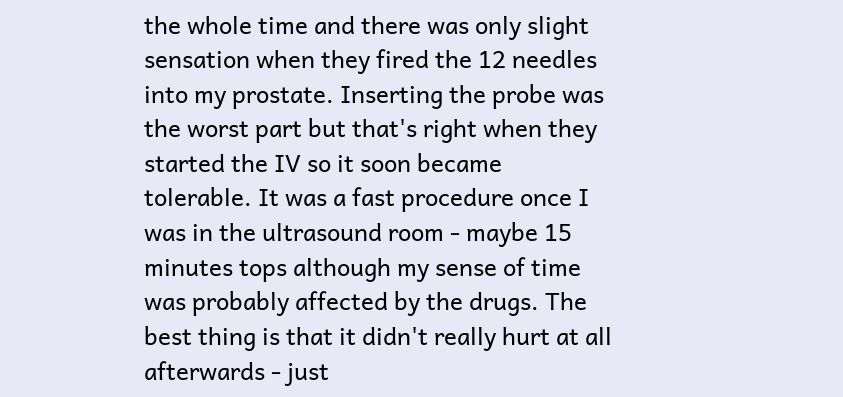the whole time and there was only slight sensation when they fired the 12 needles into my prostate. Inserting the probe was the worst part but that's right when they started the IV so it soon became tolerable. It was a fast procedure once I was in the ultrasound room - maybe 15 minutes tops although my sense of time was probably affected by the drugs. The best thing is that it didn't really hurt at all afterwards - just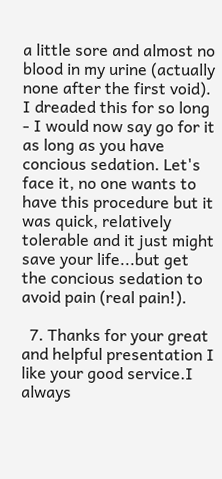a little sore and almost no blood in my urine (actually none after the first void). I dreaded this for so long - I would now say go for it as long as you have concious sedation. Let's face it, no one wants to have this procedure but it was quick, relatively tolerable and it just might save your life...but get the concious sedation to avoid pain (real pain!).

  7. Thanks for your great and helpful presentation I like your good service.I always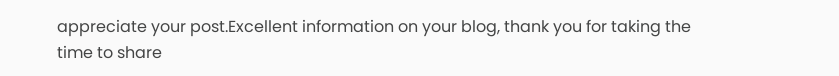appreciate your post.Excellent information on your blog, thank you for taking the time to share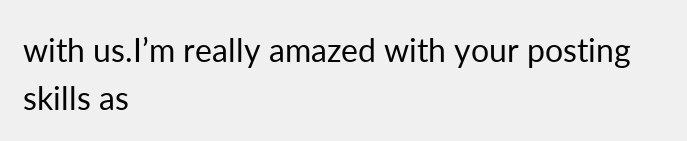with us.I’m really amazed with your posting skills as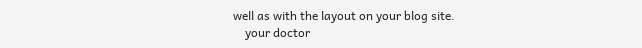well as with the layout on your blog site.
    your doctor